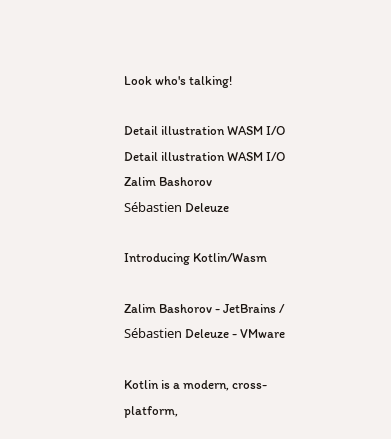Look who's talking!

Detail illustration WASM I/O Detail illustration WASM I/O
Zalim Bashorov
Sébastien Deleuze

Introducing Kotlin/Wasm

Zalim Bashorov - JetBrains / Sébastien Deleuze - VMware

Kotlin is a modern, cross-platform,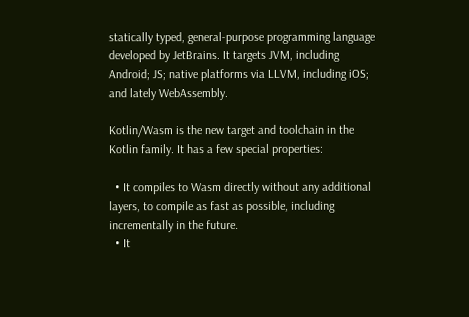statically typed, general-purpose programming language developed by JetBrains. It targets JVM, including Android; JS; native platforms via LLVM, including iOS; and lately WebAssembly.

Kotlin/Wasm is the new target and toolchain in the Kotlin family. It has a few special properties:

  • It compiles to Wasm directly without any additional layers, to compile as fast as possible, including incrementally in the future.
  • It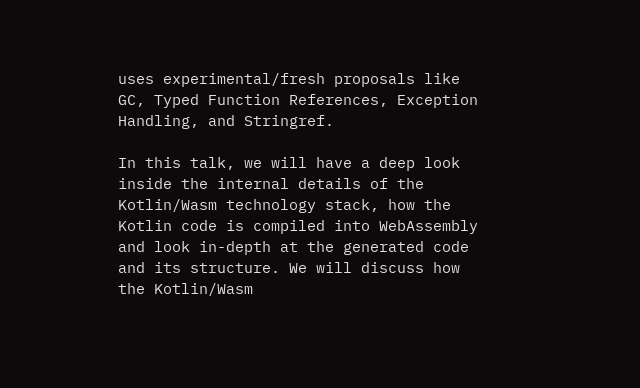uses experimental/fresh proposals like GC, Typed Function References, Exception Handling, and Stringref.

In this talk, we will have a deep look inside the internal details of the Kotlin/Wasm technology stack, how the Kotlin code is compiled into WebAssembly and look in-depth at the generated code and its structure. We will discuss how the Kotlin/Wasm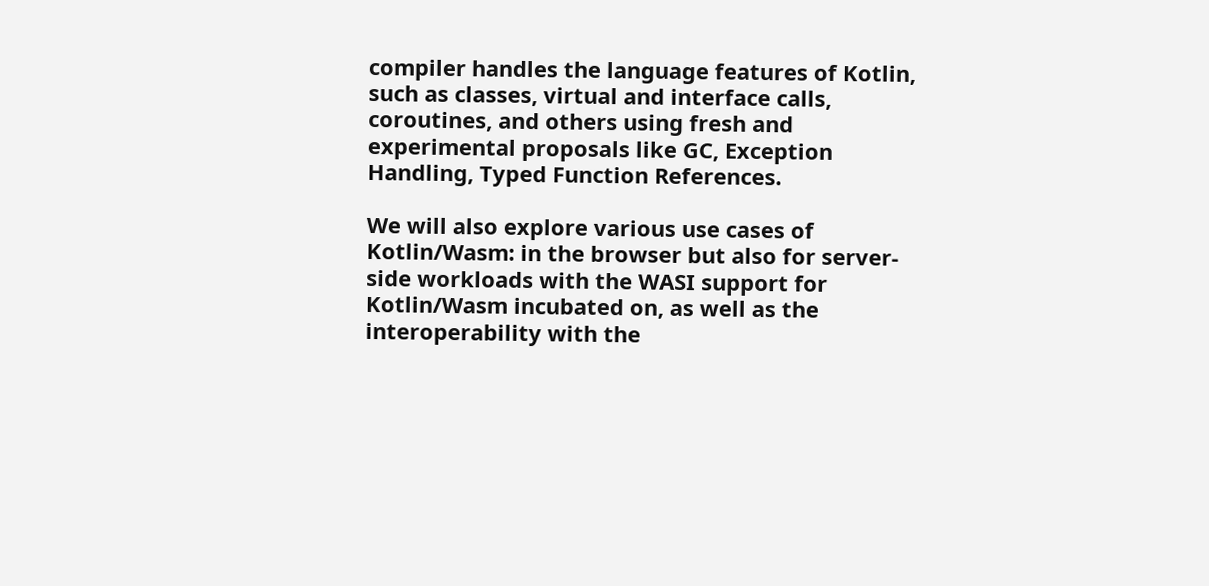compiler handles the language features of Kotlin, such as classes, virtual and interface calls, coroutines, and others using fresh and experimental proposals like GC, Exception Handling, Typed Function References.

We will also explore various use cases of Kotlin/Wasm: in the browser but also for server-side workloads with the WASI support for Kotlin/Wasm incubated on, as well as the interoperability with the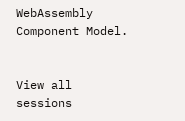WebAssembly Component Model.


View all sessions